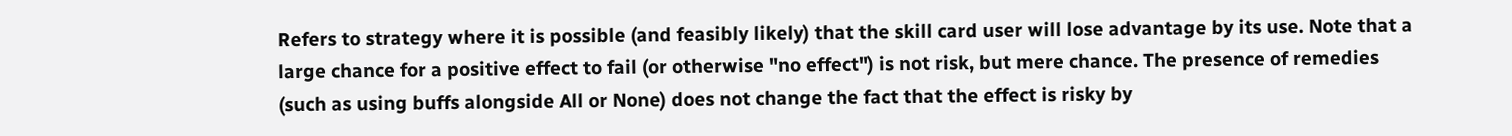Refers to strategy where it is possible (and feasibly likely) that the skill card user will lose advantage by its use. Note that a large chance for a positive effect to fail (or otherwise "no effect") is not risk, but mere chance. The presence of remedies (such as using buffs alongside All or None) does not change the fact that the effect is risky by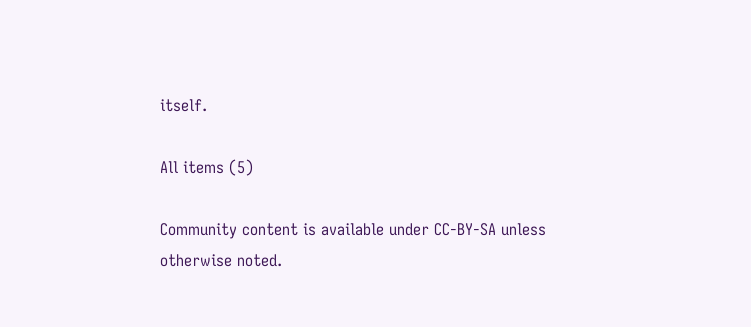itself.

All items (5)

Community content is available under CC-BY-SA unless otherwise noted.